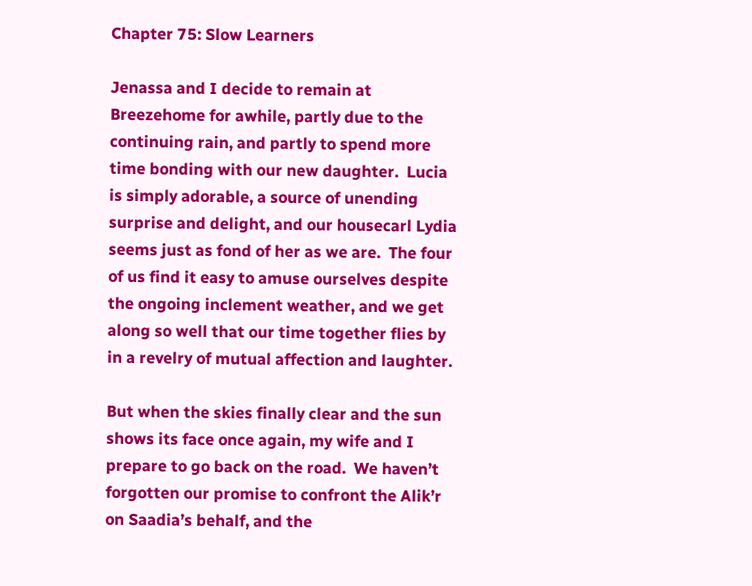Chapter 75: Slow Learners

Jenassa and I decide to remain at Breezehome for awhile, partly due to the continuing rain, and partly to spend more time bonding with our new daughter.  Lucia is simply adorable, a source of unending surprise and delight, and our housecarl Lydia seems just as fond of her as we are.  The four of us find it easy to amuse ourselves despite the ongoing inclement weather, and we get along so well that our time together flies by in a revelry of mutual affection and laughter.

But when the skies finally clear and the sun shows its face once again, my wife and I prepare to go back on the road.  We haven’t forgotten our promise to confront the Alik’r on Saadia’s behalf, and the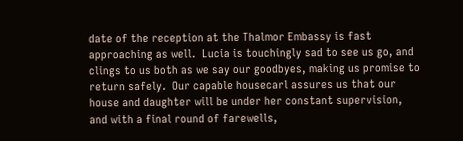date of the reception at the Thalmor Embassy is fast approaching as well.  Lucia is touchingly sad to see us go, and clings to us both as we say our goodbyes, making us promise to return safely.  Our capable housecarl assures us that our house and daughter will be under her constant supervision, and with a final round of farewells,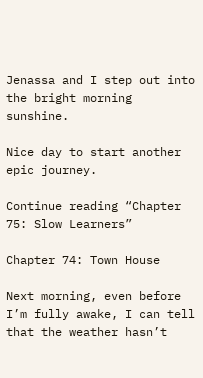Jenassa and I step out into the bright morning sunshine.

Nice day to start another epic journey.

Continue reading “Chapter 75: Slow Learners”

Chapter 74: Town House

Next morning, even before I’m fully awake, I can tell that the weather hasn’t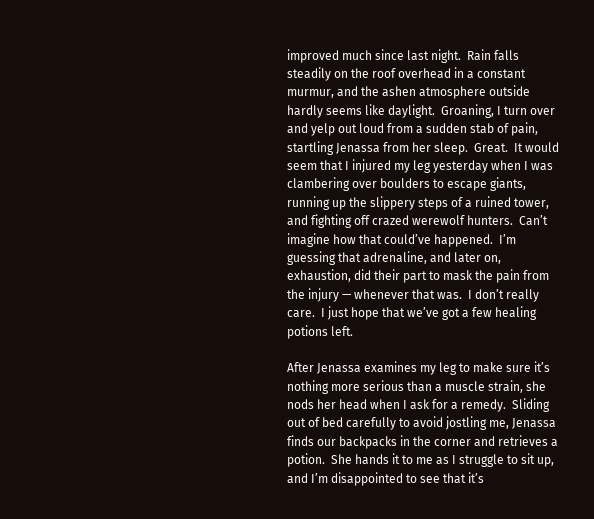improved much since last night.  Rain falls steadily on the roof overhead in a constant murmur, and the ashen atmosphere outside hardly seems like daylight.  Groaning, I turn over and yelp out loud from a sudden stab of pain, startling Jenassa from her sleep.  Great.  It would seem that I injured my leg yesterday when I was clambering over boulders to escape giants, running up the slippery steps of a ruined tower, and fighting off crazed werewolf hunters.  Can’t imagine how that could’ve happened.  I’m guessing that adrenaline, and later on, exhaustion, did their part to mask the pain from the injury — whenever that was.  I don’t really care.  I just hope that we’ve got a few healing potions left.

After Jenassa examines my leg to make sure it’s nothing more serious than a muscle strain, she nods her head when I ask for a remedy.  Sliding out of bed carefully to avoid jostling me, Jenassa finds our backpacks in the corner and retrieves a potion.  She hands it to me as I struggle to sit up, and I’m disappointed to see that it’s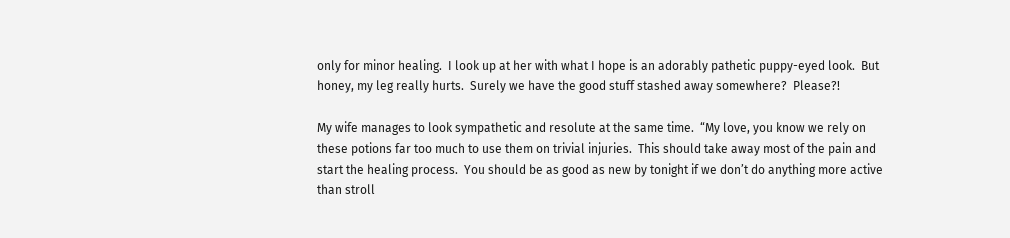only for minor healing.  I look up at her with what I hope is an adorably pathetic puppy-eyed look.  But honey, my leg really hurts.  Surely we have the good stuff stashed away somewhere?  Please?!

My wife manages to look sympathetic and resolute at the same time.  “My love, you know we rely on these potions far too much to use them on trivial injuries.  This should take away most of the pain and start the healing process.  You should be as good as new by tonight if we don’t do anything more active than stroll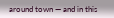around town — and in this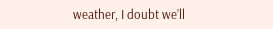weather, I doubt we’ll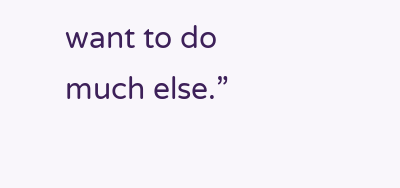want to do much else.”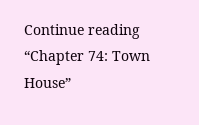Continue reading “Chapter 74: Town House”